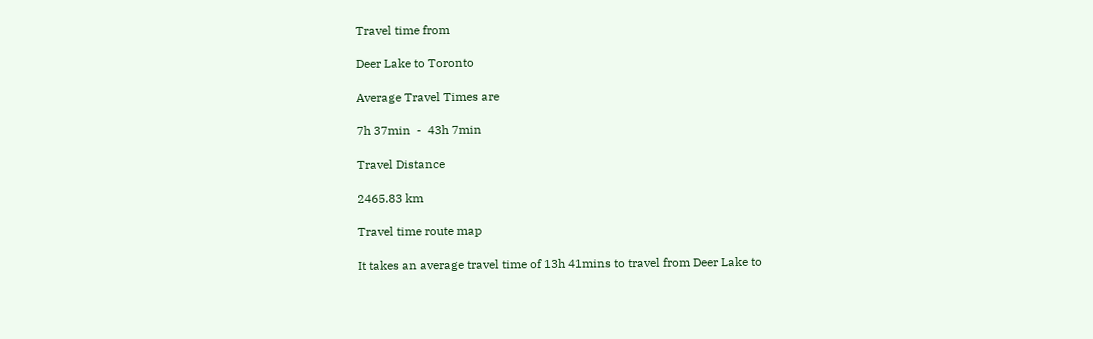Travel time from

Deer Lake to Toronto

Average Travel Times are

7h 37min  -  43h 7min

Travel Distance

2465.83 km

Travel time route map

It takes an average travel time of 13h 41mins to travel from Deer Lake to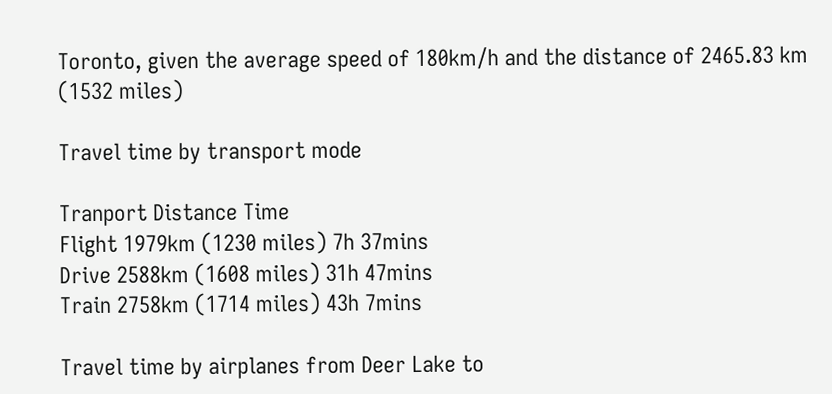Toronto, given the average speed of 180km/h and the distance of 2465.83 km (1532 miles)

Travel time by transport mode

Tranport Distance Time
Flight 1979km (1230 miles) 7h 37mins
Drive 2588km (1608 miles) 31h 47mins
Train 2758km (1714 miles) 43h 7mins

Travel time by airplanes from Deer Lake to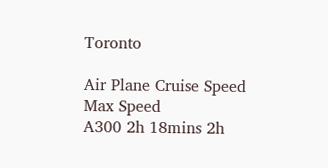Toronto

Air Plane Cruise Speed Max Speed
A300 2h 18mins 2h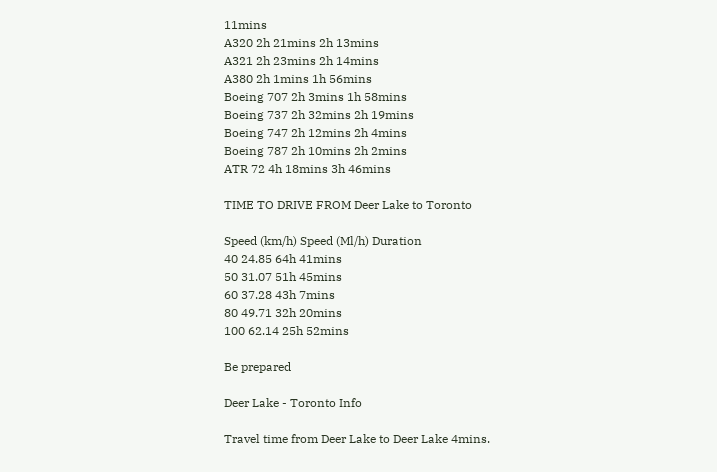11mins
A320 2h 21mins 2h 13mins
A321 2h 23mins 2h 14mins
A380 2h 1mins 1h 56mins
Boeing 707 2h 3mins 1h 58mins
Boeing 737 2h 32mins 2h 19mins
Boeing 747 2h 12mins 2h 4mins
Boeing 787 2h 10mins 2h 2mins
ATR 72 4h 18mins 3h 46mins

TIME TO DRIVE FROM Deer Lake to Toronto

Speed (km/h) Speed (Ml/h) Duration
40 24.85 64h 41mins
50 31.07 51h 45mins
60 37.28 43h 7mins
80 49.71 32h 20mins
100 62.14 25h 52mins

Be prepared

Deer Lake - Toronto Info

Travel time from Deer Lake to Deer Lake 4mins.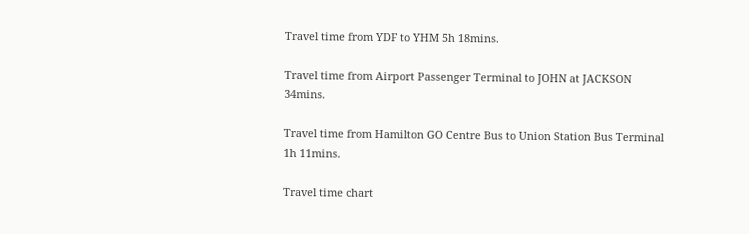Travel time from YDF to YHM 5h 18mins.

Travel time from Airport Passenger Terminal to JOHN at JACKSON 34mins.

Travel time from Hamilton GO Centre Bus to Union Station Bus Terminal 1h 11mins.

Travel time chart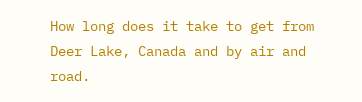How long does it take to get from Deer Lake, Canada and by air and road.